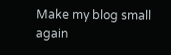Make my blog small again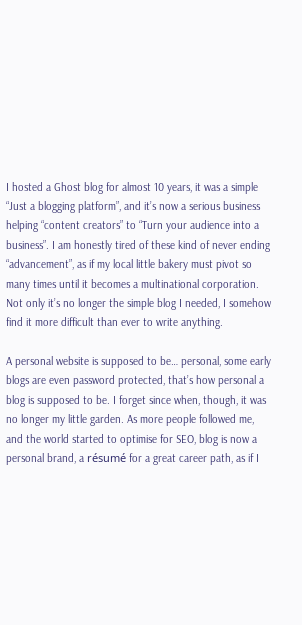I hosted a Ghost blog for almost 10 years, it was a simple “Just a blogging platform”, and it’s now a serious business helping “content creators” to “Turn your audience into a business”. I am honestly tired of these kind of never ending “advancement”, as if my local little bakery must pivot so many times until it becomes a multinational corporation. Not only it’s no longer the simple blog I needed, I somehow find it more difficult than ever to write anything.

A personal website is supposed to be… personal, some early blogs are even password protected, that’s how personal a blog is supposed to be. I forget since when, though, it was no longer my little garden. As more people followed me, and the world started to optimise for SEO, blog is now a personal brand, a résumé for a great career path, as if I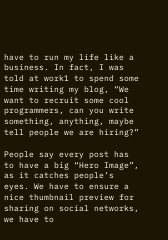have to run my life like a business. In fact, I was told at work1 to spend some time writing my blog, “We want to recruit some cool programmers, can you write something, anything, maybe tell people we are hiring?”

People say every post has to have a big “Hero Image”, as it catches people’s eyes. We have to ensure a nice thumbnail preview for sharing on social networks, we have to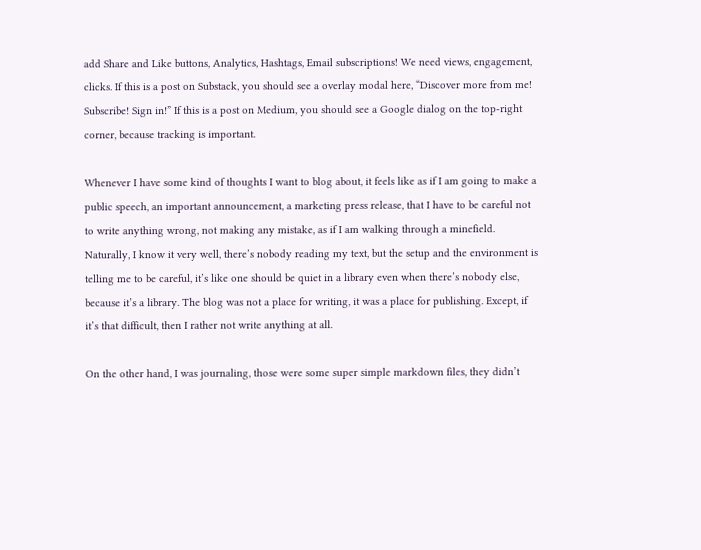add Share and Like buttons, Analytics, Hashtags, Email subscriptions! We need views, engagement, clicks. If this is a post on Substack, you should see a overlay modal here, “Discover more from me! Subscribe! Sign in!” If this is a post on Medium, you should see a Google dialog on the top-right corner, because tracking is important.

Whenever I have some kind of thoughts I want to blog about, it feels like as if I am going to make a public speech, an important announcement, a marketing press release, that I have to be careful not to write anything wrong, not making any mistake, as if I am walking through a minefield. Naturally, I know it very well, there’s nobody reading my text, but the setup and the environment is telling me to be careful, it’s like one should be quiet in a library even when there’s nobody else, because it’s a library. The blog was not a place for writing, it was a place for publishing. Except, if it’s that difficult, then I rather not write anything at all.

On the other hand, I was journaling, those were some super simple markdown files, they didn’t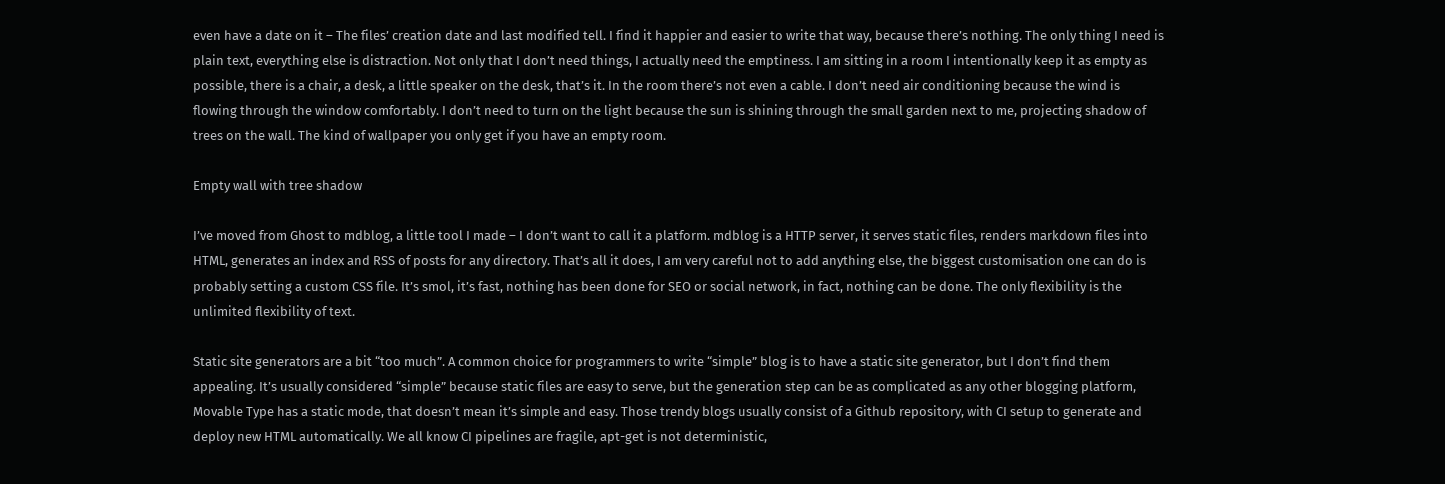even have a date on it – The files’ creation date and last modified tell. I find it happier and easier to write that way, because there’s nothing. The only thing I need is plain text, everything else is distraction. Not only that I don’t need things, I actually need the emptiness. I am sitting in a room I intentionally keep it as empty as possible, there is a chair, a desk, a little speaker on the desk, that’s it. In the room there’s not even a cable. I don’t need air conditioning because the wind is flowing through the window comfortably. I don’t need to turn on the light because the sun is shining through the small garden next to me, projecting shadow of trees on the wall. The kind of wallpaper you only get if you have an empty room.

Empty wall with tree shadow

I’ve moved from Ghost to mdblog, a little tool I made – I don’t want to call it a platform. mdblog is a HTTP server, it serves static files, renders markdown files into HTML, generates an index and RSS of posts for any directory. That’s all it does, I am very careful not to add anything else, the biggest customisation one can do is probably setting a custom CSS file. It’s smol, it’s fast, nothing has been done for SEO or social network, in fact, nothing can be done. The only flexibility is the unlimited flexibility of text.

Static site generators are a bit “too much”. A common choice for programmers to write “simple” blog is to have a static site generator, but I don’t find them appealing. It’s usually considered “simple” because static files are easy to serve, but the generation step can be as complicated as any other blogging platform, Movable Type has a static mode, that doesn’t mean it’s simple and easy. Those trendy blogs usually consist of a Github repository, with CI setup to generate and deploy new HTML automatically. We all know CI pipelines are fragile, apt-get is not deterministic,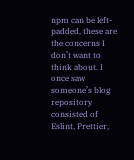npm can be left-padded, these are the concerns I don’t want to think about. I once saw someone’s blog repository consisted of Eslint, Prettier,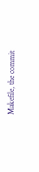Makefile, the commit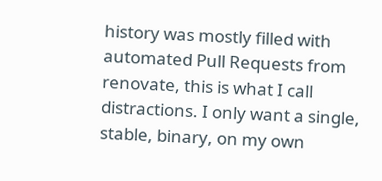history was mostly filled with automated Pull Requests from renovate, this is what I call distractions. I only want a single, stable, binary, on my own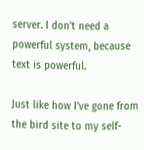server. I don’t need a powerful system, because text is powerful.

Just like how I’ve gone from the bird site to my self-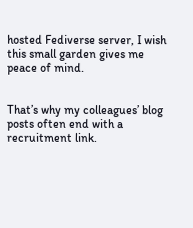hosted Fediverse server, I wish this small garden gives me peace of mind.


That’s why my colleagues’ blog posts often end with a recruitment link.